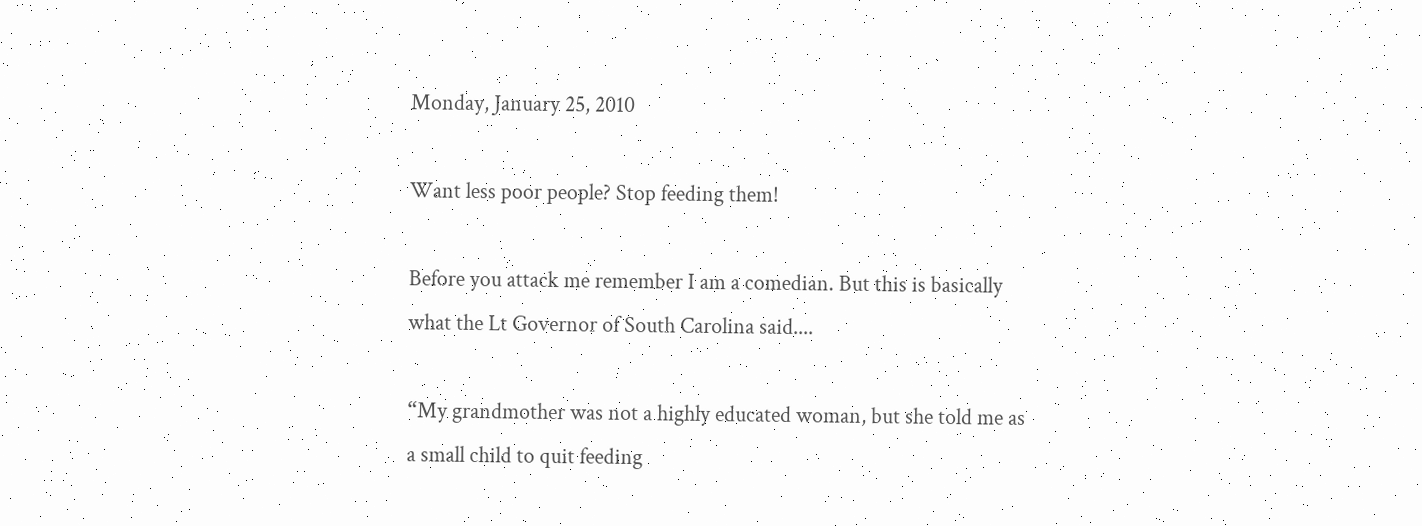Monday, January 25, 2010

Want less poor people? Stop feeding them!

Before you attack me remember I am a comedian. But this is basically what the Lt Governor of South Carolina said....

“My grandmother was not a highly educated woman, but she told me as a small child to quit feeding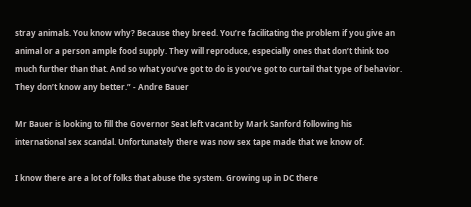stray animals. You know why? Because they breed. You’re facilitating the problem if you give an animal or a person ample food supply. They will reproduce, especially ones that don’t think too much further than that. And so what you’ve got to do is you’ve got to curtail that type of behavior. They don’t know any better.” - Andre Bauer

Mr Bauer is looking to fill the Governor Seat left vacant by Mark Sanford following his international sex scandal. Unfortunately there was now sex tape made that we know of.

I know there are a lot of folks that abuse the system. Growing up in DC there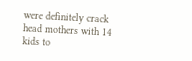were definitely crack head mothers with 14 kids to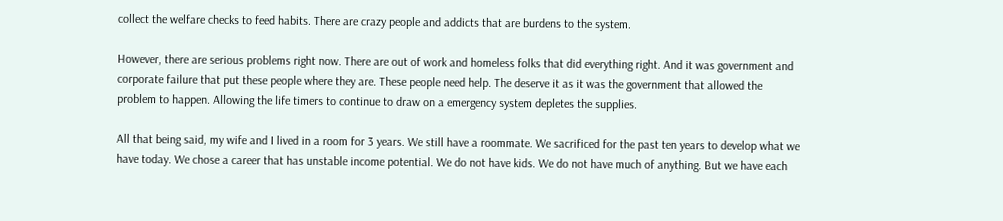collect the welfare checks to feed habits. There are crazy people and addicts that are burdens to the system.

However, there are serious problems right now. There are out of work and homeless folks that did everything right. And it was government and corporate failure that put these people where they are. These people need help. The deserve it as it was the government that allowed the problem to happen. Allowing the life timers to continue to draw on a emergency system depletes the supplies.

All that being said, my wife and I lived in a room for 3 years. We still have a roommate. We sacrificed for the past ten years to develop what we have today. We chose a career that has unstable income potential. We do not have kids. We do not have much of anything. But we have each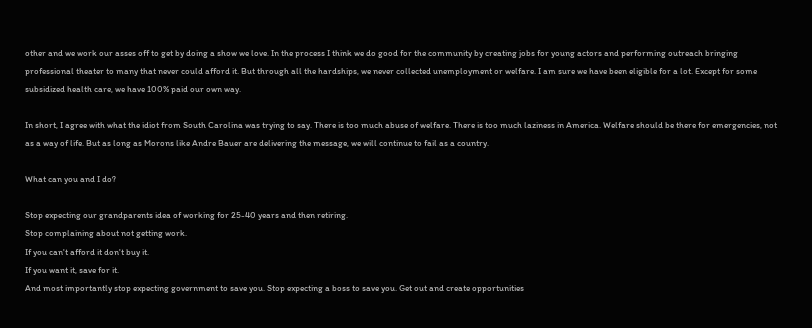other and we work our asses off to get by doing a show we love. In the process I think we do good for the community by creating jobs for young actors and performing outreach bringing professional theater to many that never could afford it. But through all the hardships, we never collected unemployment or welfare. I am sure we have been eligible for a lot. Except for some subsidized health care, we have 100% paid our own way.

In short, I agree with what the idiot from South Carolina was trying to say. There is too much abuse of welfare. There is too much laziness in America. Welfare should be there for emergencies, not as a way of life. But as long as Morons like Andre Bauer are delivering the message, we will continue to fail as a country.

What can you and I do?

Stop expecting our grandparents idea of working for 25-40 years and then retiring.
Stop complaining about not getting work.
If you can't afford it don't buy it.
If you want it, save for it.
And most importantly stop expecting government to save you. Stop expecting a boss to save you. Get out and create opportunities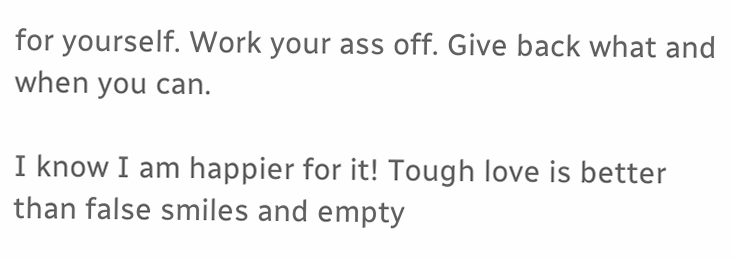for yourself. Work your ass off. Give back what and when you can.

I know I am happier for it! Tough love is better than false smiles and empty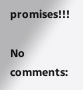promises!!!

No comments: